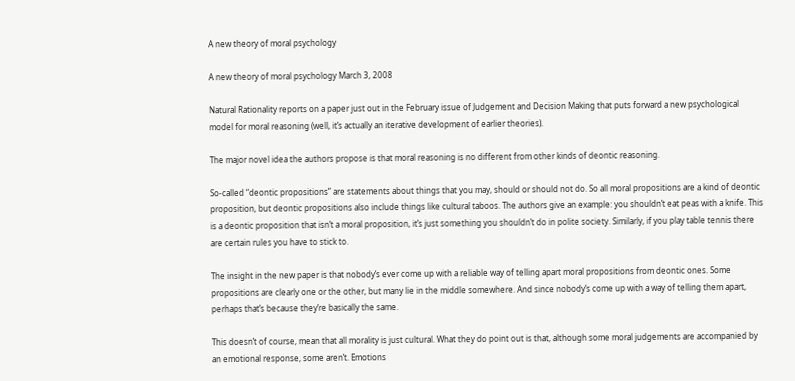A new theory of moral psychology

A new theory of moral psychology March 3, 2008

Natural Rationality reports on a paper just out in the February issue of Judgement and Decision Making that puts forward a new psychological model for moral reasoning (well, it’s actually an iterative development of earlier theories).

The major novel idea the authors propose is that moral reasoning is no different from other kinds of deontic reasoning.

So-called “deontic propositions” are statements about things that you may, should or should not do. So all moral propositions are a kind of deontic proposition, but deontic propositions also include things like cultural taboos. The authors give an example: you shouldn’t eat peas with a knife. This is a deontic proposition that isn’t a moral proposition, it’s just something you shouldn’t do in polite society. Similarly, if you play table tennis there are certain rules you have to stick to.

The insight in the new paper is that nobody’s ever come up with a reliable way of telling apart moral propositions from deontic ones. Some propositions are clearly one or the other, but many lie in the middle somewhere. And since nobody’s come up with a way of telling them apart, perhaps that’s because they’re basically the same.

This doesn’t of course, mean that all morality is just cultural. What they do point out is that, although some moral judgements are accompanied by an emotional response, some aren’t. Emotions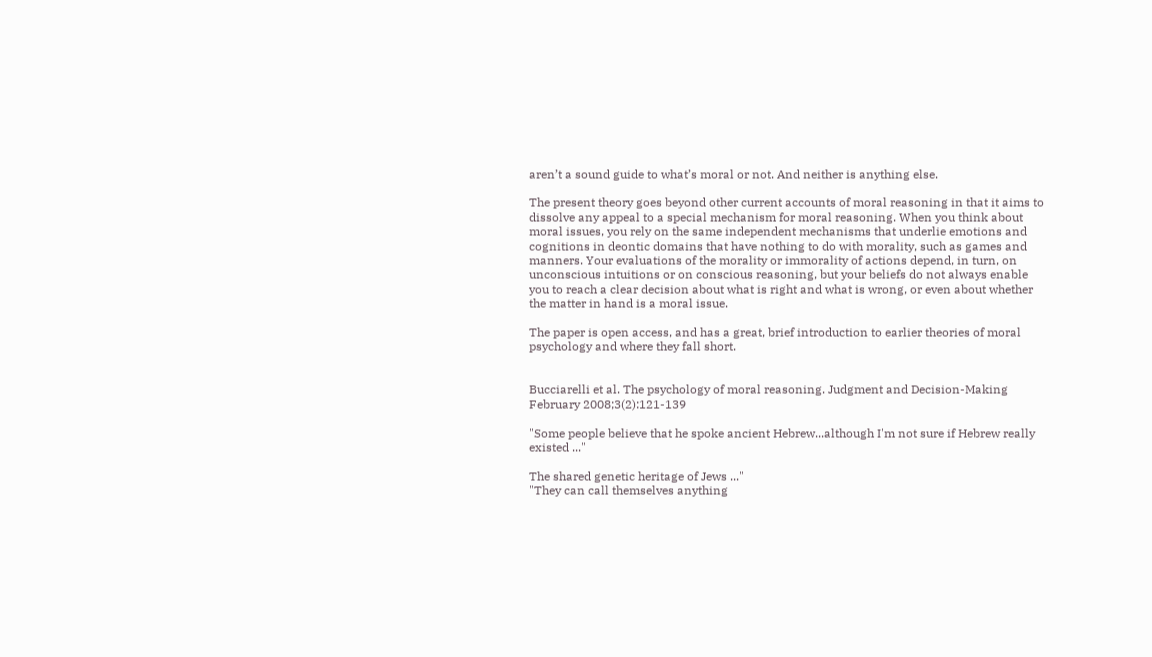aren’t a sound guide to what’s moral or not. And neither is anything else.

The present theory goes beyond other current accounts of moral reasoning in that it aims to dissolve any appeal to a special mechanism for moral reasoning. When you think about moral issues, you rely on the same independent mechanisms that underlie emotions and cognitions in deontic domains that have nothing to do with morality, such as games and manners. Your evaluations of the morality or immorality of actions depend, in turn, on unconscious intuitions or on conscious reasoning, but your beliefs do not always enable you to reach a clear decision about what is right and what is wrong, or even about whether the matter in hand is a moral issue.

The paper is open access, and has a great, brief introduction to earlier theories of moral psychology and where they fall short.


Bucciarelli et al. The psychology of moral reasoning. Judgment and Decision-Making February 2008;3(2):121-139

"Some people believe that he spoke ancient Hebrew...although I'm not sure if Hebrew really existed ..."

The shared genetic heritage of Jews ..."
"They can call themselves anything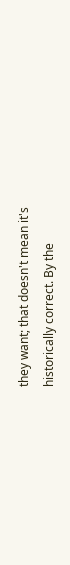they want; that doesn't mean it's historically correct. By the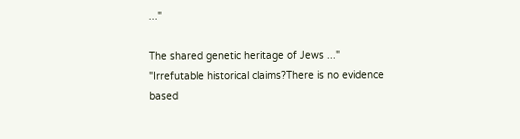..."

The shared genetic heritage of Jews ..."
"Irrefutable historical claims?There is no evidence based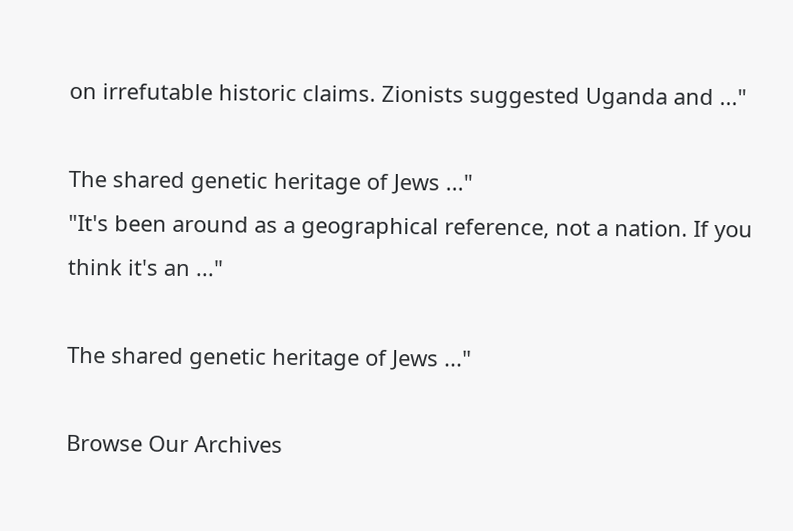on irrefutable historic claims. Zionists suggested Uganda and ..."

The shared genetic heritage of Jews ..."
"It's been around as a geographical reference, not a nation. If you think it's an ..."

The shared genetic heritage of Jews ..."

Browse Our Archives